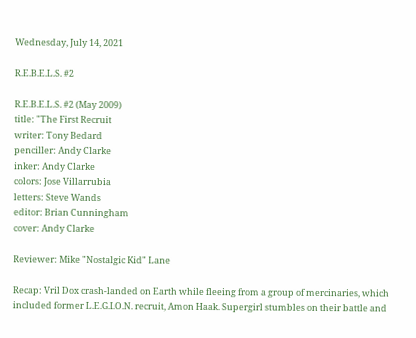Wednesday, July 14, 2021

R.E.B.E.L.S. #2

R.E.B.E.L.S. #2 (May 2009)
title: "The First Recruit
writer: Tony Bedard
penciller: Andy Clarke
inker: Andy Clarke
colors: Jose Villarrubia
letters: Steve Wands
editor: Brian Cunningham
cover: Andy Clarke

Reviewer: Mike "Nostalgic Kid" Lane

Recap: Vril Dox crash-landed on Earth while fleeing from a group of mercinaries, which included former L.E.G.I.O.N. recruit, Amon Haak. Supergirl stumbles on their battle and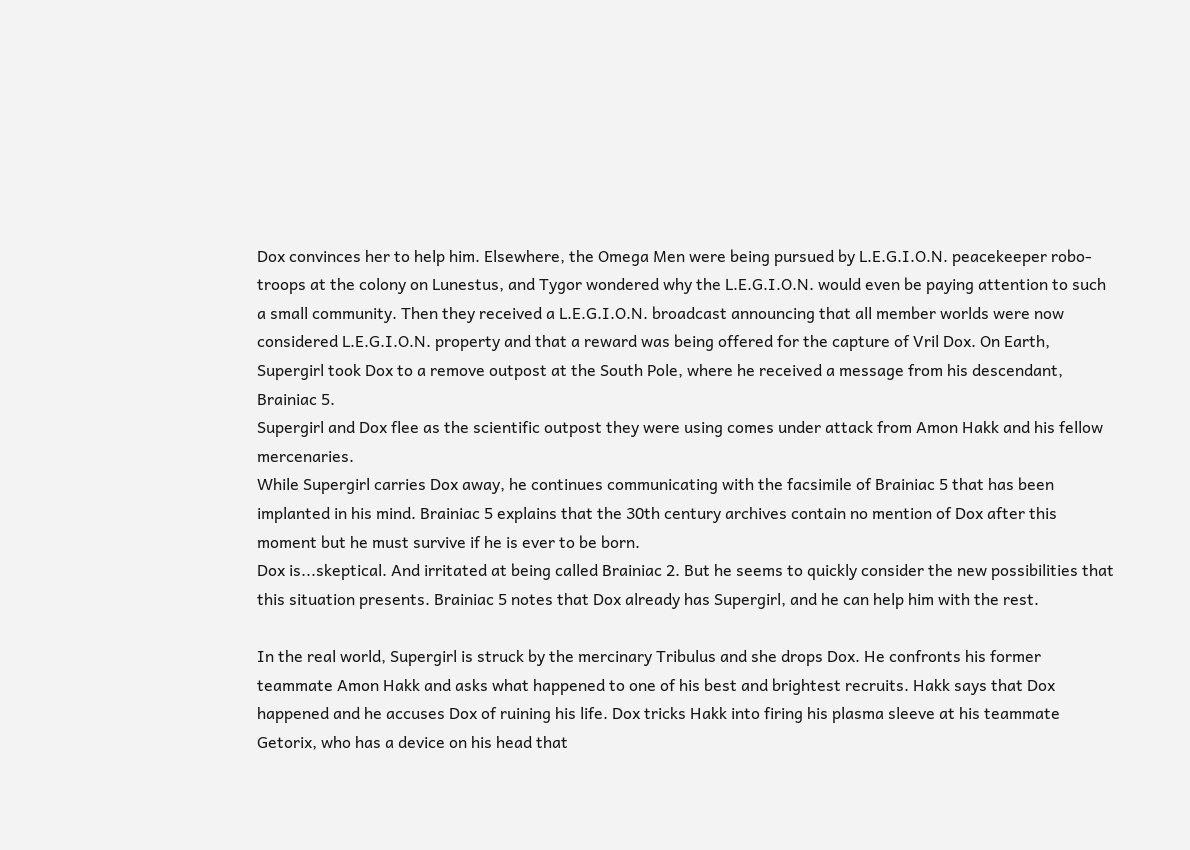Dox convinces her to help him. Elsewhere, the Omega Men were being pursued by L.E.G.I.O.N. peacekeeper robo-troops at the colony on Lunestus, and Tygor wondered why the L.E.G.I.O.N. would even be paying attention to such a small community. Then they received a L.E.G.I.O.N. broadcast announcing that all member worlds were now considered L.E.G.I.O.N. property and that a reward was being offered for the capture of Vril Dox. On Earth, Supergirl took Dox to a remove outpost at the South Pole, where he received a message from his descendant, Brainiac 5.
Supergirl and Dox flee as the scientific outpost they were using comes under attack from Amon Hakk and his fellow mercenaries.
While Supergirl carries Dox away, he continues communicating with the facsimile of Brainiac 5 that has been implanted in his mind. Brainiac 5 explains that the 30th century archives contain no mention of Dox after this moment but he must survive if he is ever to be born.
Dox is...skeptical. And irritated at being called Brainiac 2. But he seems to quickly consider the new possibilities that this situation presents. Brainiac 5 notes that Dox already has Supergirl, and he can help him with the rest.

In the real world, Supergirl is struck by the mercinary Tribulus and she drops Dox. He confronts his former teammate Amon Hakk and asks what happened to one of his best and brightest recruits. Hakk says that Dox happened and he accuses Dox of ruining his life. Dox tricks Hakk into firing his plasma sleeve at his teammate Getorix, who has a device on his head that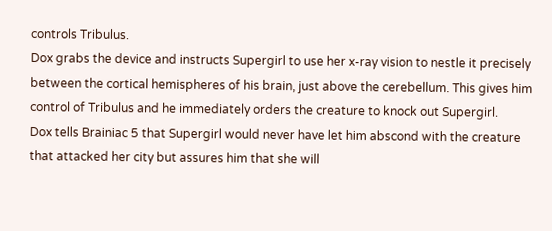controls Tribulus.
Dox grabs the device and instructs Supergirl to use her x-ray vision to nestle it precisely between the cortical hemispheres of his brain, just above the cerebellum. This gives him control of Tribulus and he immediately orders the creature to knock out Supergirl.
Dox tells Brainiac 5 that Supergirl would never have let him abscond with the creature that attacked her city but assures him that she will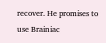recover. He promises to use Brainiac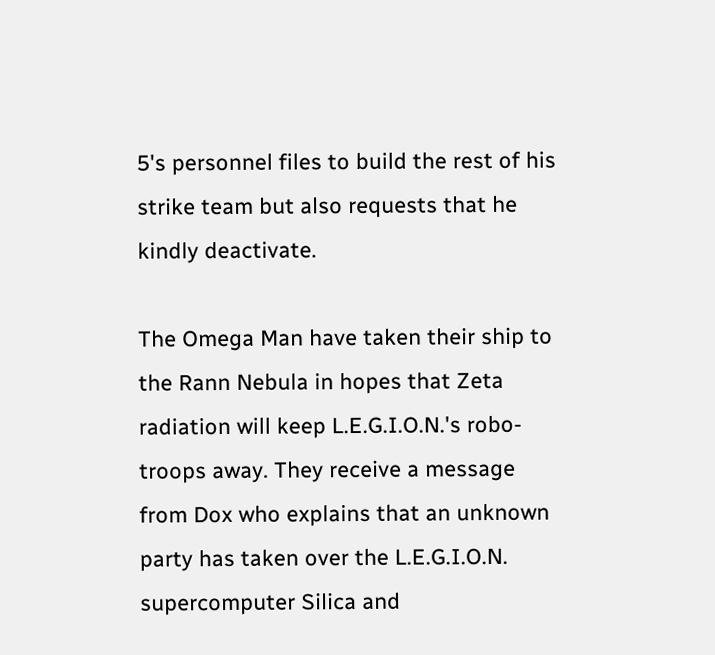5's personnel files to build the rest of his strike team but also requests that he kindly deactivate.

The Omega Man have taken their ship to the Rann Nebula in hopes that Zeta radiation will keep L.E.G.I.O.N.'s robo-troops away. They receive a message from Dox who explains that an unknown party has taken over the L.E.G.I.O.N. supercomputer Silica and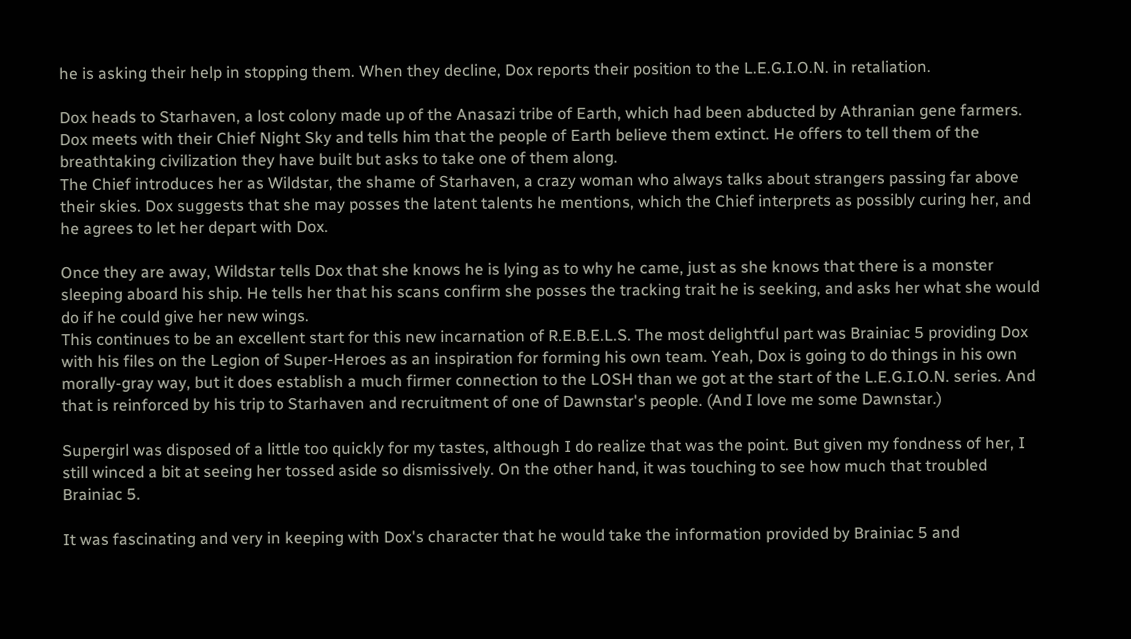he is asking their help in stopping them. When they decline, Dox reports their position to the L.E.G.I.O.N. in retaliation.

Dox heads to Starhaven, a lost colony made up of the Anasazi tribe of Earth, which had been abducted by Athranian gene farmers.  Dox meets with their Chief Night Sky and tells him that the people of Earth believe them extinct. He offers to tell them of the breathtaking civilization they have built but asks to take one of them along.
The Chief introduces her as Wildstar, the shame of Starhaven, a crazy woman who always talks about strangers passing far above their skies. Dox suggests that she may posses the latent talents he mentions, which the Chief interprets as possibly curing her, and he agrees to let her depart with Dox.

Once they are away, Wildstar tells Dox that she knows he is lying as to why he came, just as she knows that there is a monster sleeping aboard his ship. He tells her that his scans confirm she posses the tracking trait he is seeking, and asks her what she would do if he could give her new wings.
This continues to be an excellent start for this new incarnation of R.E.B.E.L.S. The most delightful part was Brainiac 5 providing Dox with his files on the Legion of Super-Heroes as an inspiration for forming his own team. Yeah, Dox is going to do things in his own morally-gray way, but it does establish a much firmer connection to the LOSH than we got at the start of the L.E.G.I.O.N. series. And that is reinforced by his trip to Starhaven and recruitment of one of Dawnstar's people. (And I love me some Dawnstar.)

Supergirl was disposed of a little too quickly for my tastes, although I do realize that was the point. But given my fondness of her, I still winced a bit at seeing her tossed aside so dismissively. On the other hand, it was touching to see how much that troubled Brainiac 5.

It was fascinating and very in keeping with Dox's character that he would take the information provided by Brainiac 5 and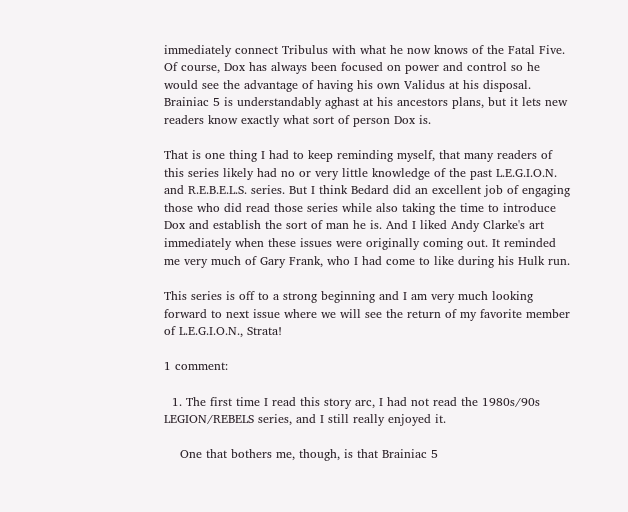immediately connect Tribulus with what he now knows of the Fatal Five. Of course, Dox has always been focused on power and control so he would see the advantage of having his own Validus at his disposal. Brainiac 5 is understandably aghast at his ancestors plans, but it lets new readers know exactly what sort of person Dox is.

That is one thing I had to keep reminding myself, that many readers of this series likely had no or very little knowledge of the past L.E.G.I.O.N. and R.E.B.E.L.S. series. But I think Bedard did an excellent job of engaging those who did read those series while also taking the time to introduce Dox and establish the sort of man he is. And I liked Andy Clarke's art immediately when these issues were originally coming out. It reminded me very much of Gary Frank, who I had come to like during his Hulk run.

This series is off to a strong beginning and I am very much looking forward to next issue where we will see the return of my favorite member of L.E.G.I.O.N., Strata!

1 comment:

  1. The first time I read this story arc, I had not read the 1980s/90s LEGION/REBELS series, and I still really enjoyed it.

    One that bothers me, though, is that Brainiac 5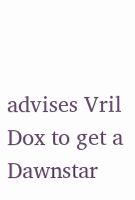advises Vril Dox to get a Dawnstar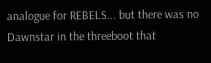analogue for REBELS... but there was no Dawnstar in the threeboot that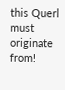this Querl must originate from!